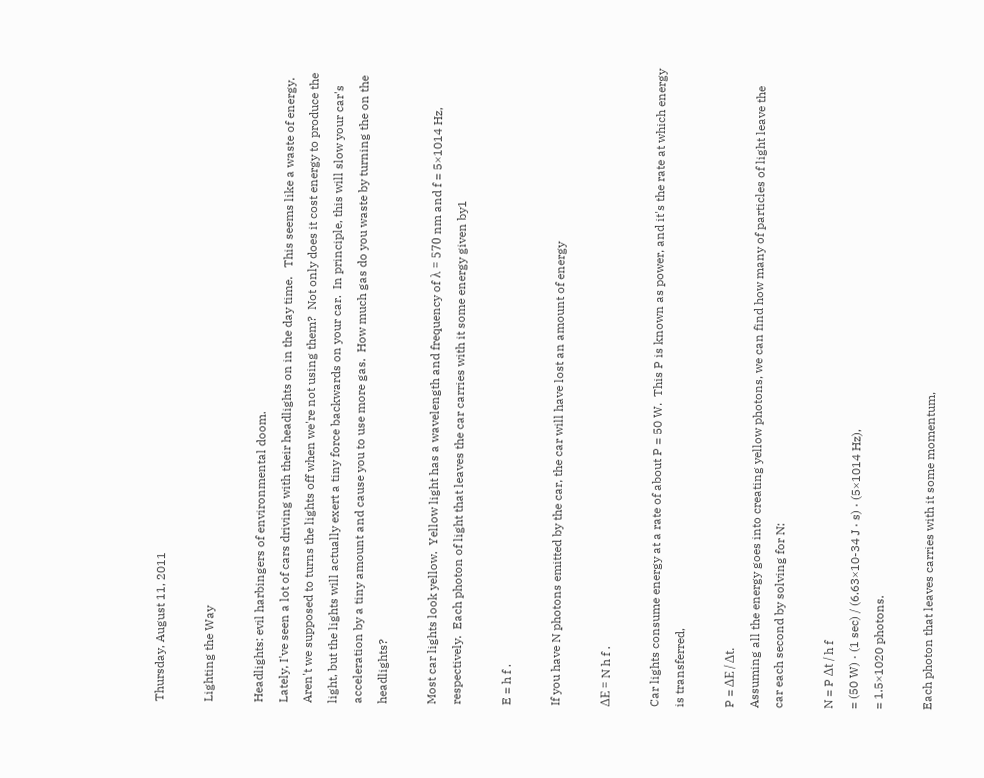Thursday, August 11, 2011

Lighting the Way

Headlights: evil harbingers of environmental doom.
Lately, I've seen a lot of cars driving with their headlights on in the day time.   This seems like a waste of energy.  Aren't we supposed to turns the lights off when we're not using them?  Not only does it cost energy to produce the light, but the lights will actually exert a tiny force backwards on your car.  In principle, this will slow your car's acceleration by a tiny amount and cause you to use more gas.  How much gas do you waste by turning the on the headlights?

Most car lights look yellow.  Yellow light has a wavelength and frequency of λ = 570 nm and f = 5×1014 Hz, respectively.  Each photon of light that leaves the car carries with it some energy given by1

E = h f .

If you have N photons emitted by the car, the car will have lost an amount of energy

ΔE = N h f .

Car lights consume energy at a rate of about P = 50 W.  This P is known as power, and it's the rate at which energy is transferred,

P = ΔE / Δt.
Assuming all the energy goes into creating yellow photons, we can find how many of particles of light leave the car each second by solving for N:

N = P Δt / h f
= (50 W) · (1 sec) / (6.63×10-34 J · s) · (5×1014 Hz),
= 1.5×1020 photons.

Each photon that leaves carries with it some momentum,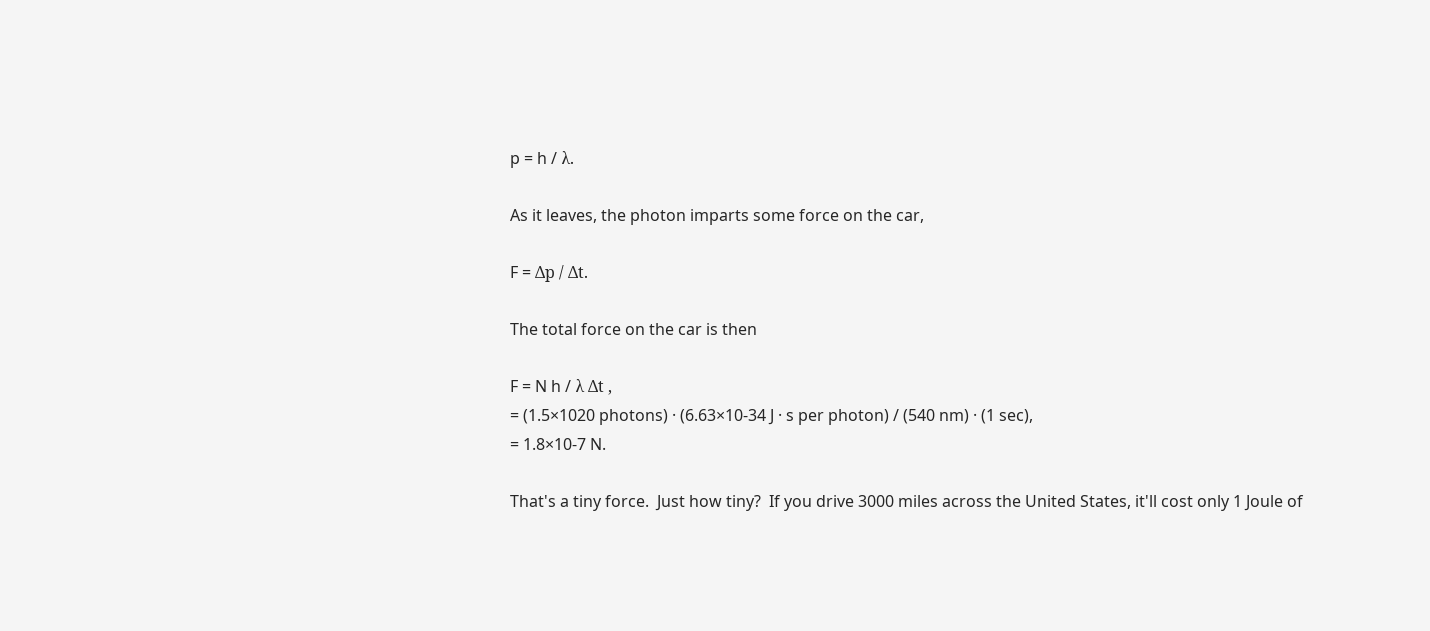p = h / λ.

As it leaves, the photon imparts some force on the car,

F = Δp / Δt.

The total force on the car is then

F = N h / λ Δt ,
= (1.5×1020 photons) · (6.63×10-34 J · s per photon) / (540 nm) · (1 sec),
= 1.8×10-7 N.

That's a tiny force.  Just how tiny?  If you drive 3000 miles across the United States, it'll cost only 1 Joule of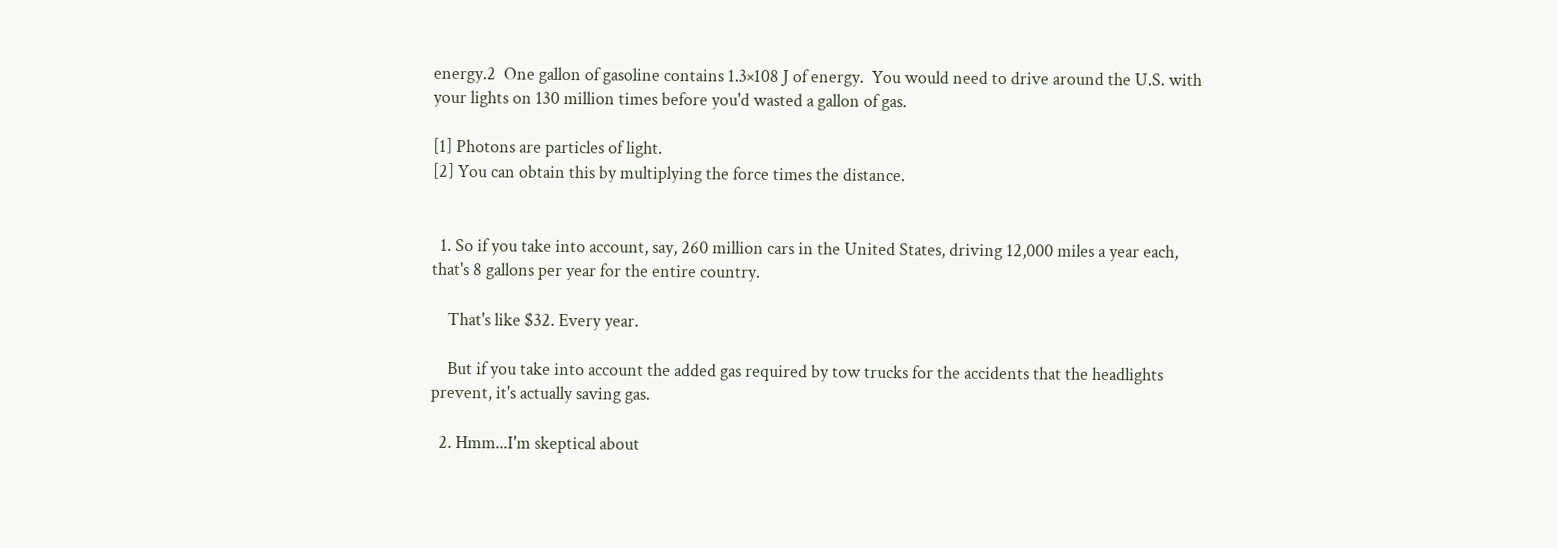energy.2  One gallon of gasoline contains 1.3×108 J of energy.  You would need to drive around the U.S. with your lights on 130 million times before you'd wasted a gallon of gas.

[1] Photons are particles of light.
[2] You can obtain this by multiplying the force times the distance.


  1. So if you take into account, say, 260 million cars in the United States, driving 12,000 miles a year each, that's 8 gallons per year for the entire country.

    That's like $32. Every year.

    But if you take into account the added gas required by tow trucks for the accidents that the headlights prevent, it's actually saving gas.

  2. Hmm...I'm skeptical about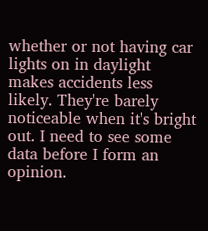whether or not having car lights on in daylight makes accidents less likely. They're barely noticeable when it's bright out. I need to see some data before I form an opinion.